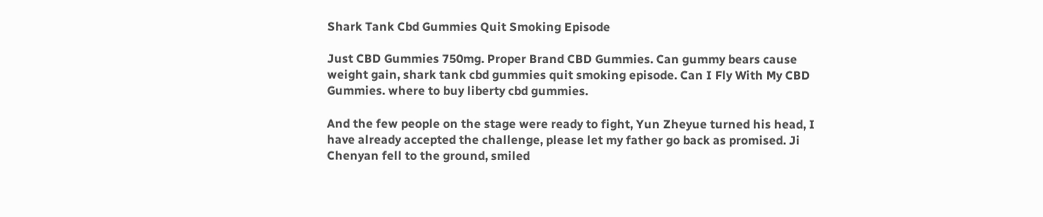Shark Tank Cbd Gummies Quit Smoking Episode

Just CBD Gummies 750mg. Proper Brand CBD Gummies. Can gummy bears cause weight gain, shark tank cbd gummies quit smoking episode. Can I Fly With My CBD Gummies. where to buy liberty cbd gummies.

And the few people on the stage were ready to fight, Yun Zheyue turned his head, I have already accepted the challenge, please let my father go back as promised. Ji Chenyan fell to the ground, smiled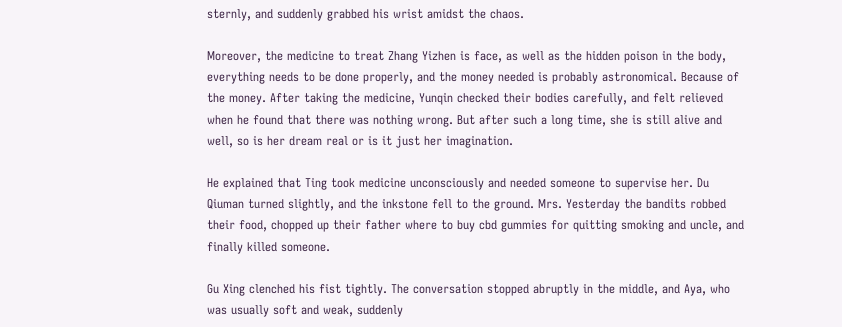sternly, and suddenly grabbed his wrist amidst the chaos.

Moreover, the medicine to treat Zhang Yizhen is face, as well as the hidden poison in the body, everything needs to be done properly, and the money needed is probably astronomical. Because of the money. After taking the medicine, Yunqin checked their bodies carefully, and felt relieved when he found that there was nothing wrong. But after such a long time, she is still alive and well, so is her dream real or is it just her imagination.

He explained that Ting took medicine unconsciously and needed someone to supervise her. Du Qiuman turned slightly, and the inkstone fell to the ground. Mrs. Yesterday the bandits robbed their food, chopped up their father where to buy cbd gummies for quitting smoking and uncle, and finally killed someone.

Gu Xing clenched his fist tightly. The conversation stopped abruptly in the middle, and Aya, who was usually soft and weak, suddenly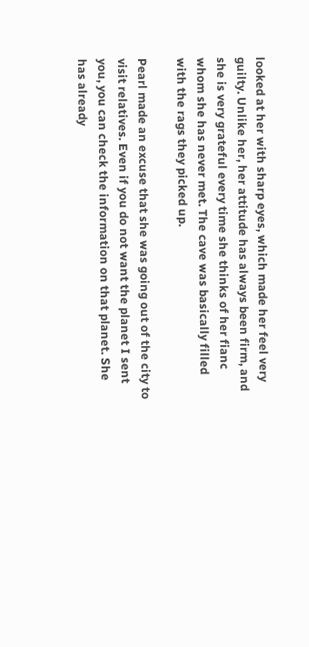looked at her with sharp eyes, which made her feel very guilty. Unlike her, her attitude has always been firm, and she is very grateful every time she thinks of her fianc whom she has never met. The cave was basically filled with the rags they picked up.

Pearl made an excuse that she was going out of the city to visit relatives. Even if you do not want the planet I sent you, you can check the information on that planet. She has already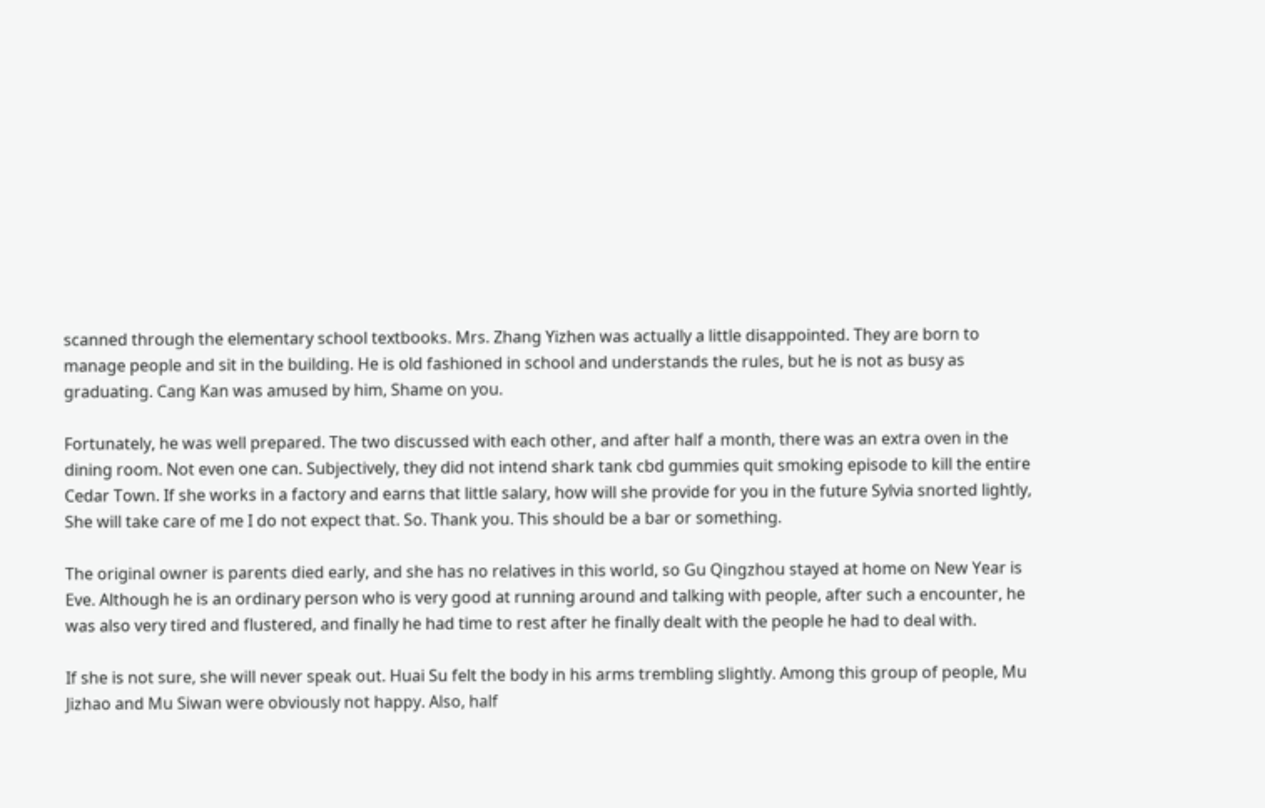scanned through the elementary school textbooks. Mrs. Zhang Yizhen was actually a little disappointed. They are born to manage people and sit in the building. He is old fashioned in school and understands the rules, but he is not as busy as graduating. Cang Kan was amused by him, Shame on you.

Fortunately, he was well prepared. The two discussed with each other, and after half a month, there was an extra oven in the dining room. Not even one can. Subjectively, they did not intend shark tank cbd gummies quit smoking episode to kill the entire Cedar Town. If she works in a factory and earns that little salary, how will she provide for you in the future Sylvia snorted lightly, She will take care of me I do not expect that. So. Thank you. This should be a bar or something.

The original owner is parents died early, and she has no relatives in this world, so Gu Qingzhou stayed at home on New Year is Eve. Although he is an ordinary person who is very good at running around and talking with people, after such a encounter, he was also very tired and flustered, and finally he had time to rest after he finally dealt with the people he had to deal with.

If she is not sure, she will never speak out. Huai Su felt the body in his arms trembling slightly. Among this group of people, Mu Jizhao and Mu Siwan were obviously not happy. Also, half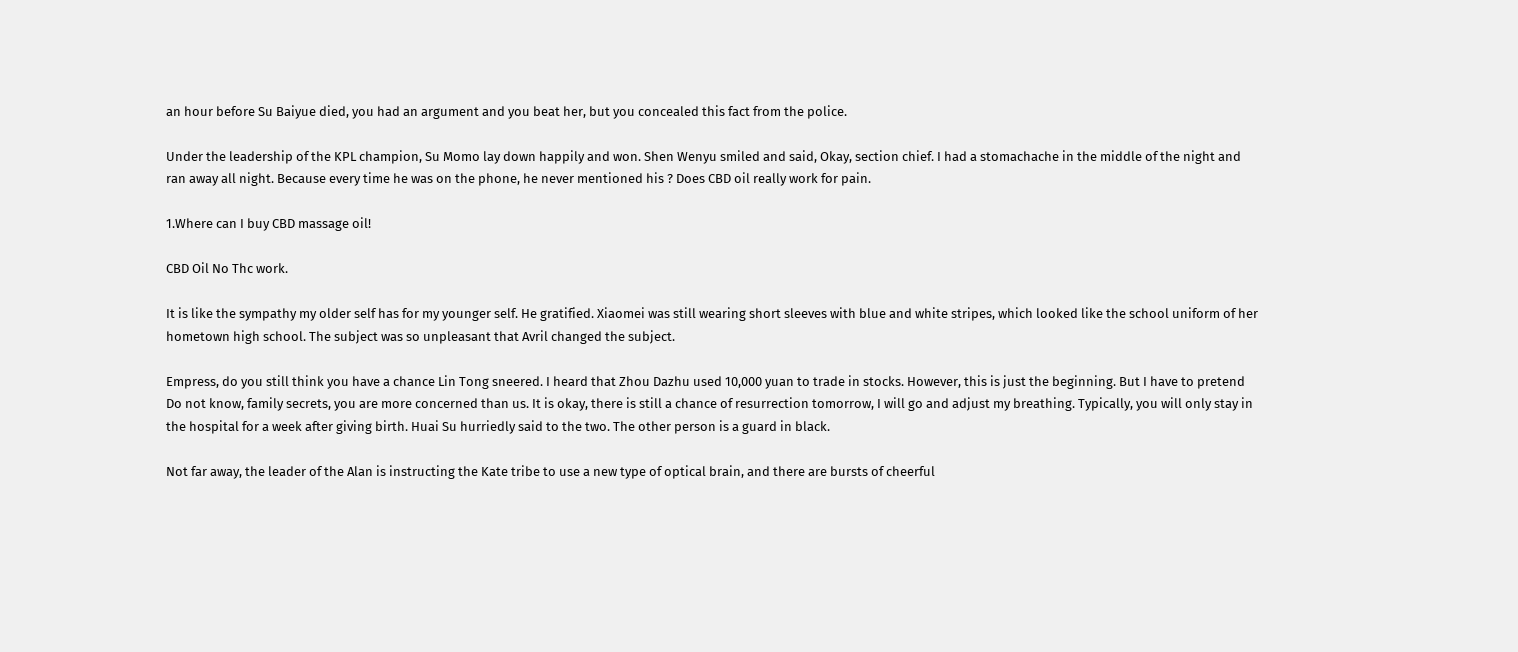an hour before Su Baiyue died, you had an argument and you beat her, but you concealed this fact from the police.

Under the leadership of the KPL champion, Su Momo lay down happily and won. Shen Wenyu smiled and said, Okay, section chief. I had a stomachache in the middle of the night and ran away all night. Because every time he was on the phone, he never mentioned his ? Does CBD oil really work for pain.

1.Where can I buy CBD massage oil!

CBD Oil No Thc work.

It is like the sympathy my older self has for my younger self. He gratified. Xiaomei was still wearing short sleeves with blue and white stripes, which looked like the school uniform of her hometown high school. The subject was so unpleasant that Avril changed the subject.

Empress, do you still think you have a chance Lin Tong sneered. I heard that Zhou Dazhu used 10,000 yuan to trade in stocks. However, this is just the beginning. But I have to pretend Do not know, family secrets, you are more concerned than us. It is okay, there is still a chance of resurrection tomorrow, I will go and adjust my breathing. Typically, you will only stay in the hospital for a week after giving birth. Huai Su hurriedly said to the two. The other person is a guard in black.

Not far away, the leader of the Alan is instructing the Kate tribe to use a new type of optical brain, and there are bursts of cheerful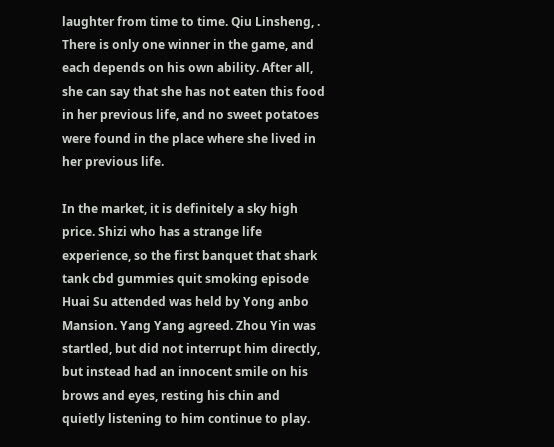laughter from time to time. Qiu Linsheng, . There is only one winner in the game, and each depends on his own ability. After all, she can say that she has not eaten this food in her previous life, and no sweet potatoes were found in the place where she lived in her previous life.

In the market, it is definitely a sky high price. Shizi who has a strange life experience, so the first banquet that shark tank cbd gummies quit smoking episode Huai Su attended was held by Yong anbo Mansion. Yang Yang agreed. Zhou Yin was startled, but did not interrupt him directly, but instead had an innocent smile on his brows and eyes, resting his chin and quietly listening to him continue to play.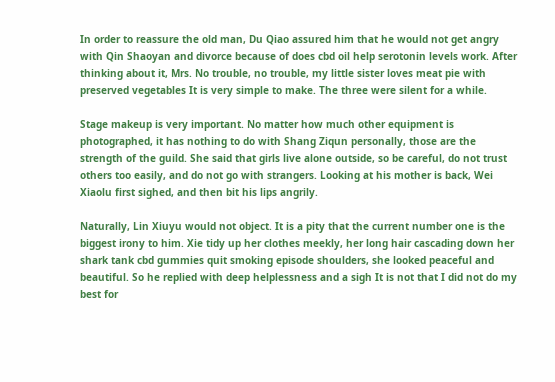In order to reassure the old man, Du Qiao assured him that he would not get angry with Qin Shaoyan and divorce because of does cbd oil help serotonin levels work. After thinking about it, Mrs. No trouble, no trouble, my little sister loves meat pie with preserved vegetables It is very simple to make. The three were silent for a while.

Stage makeup is very important. No matter how much other equipment is photographed, it has nothing to do with Shang Ziqun personally, those are the strength of the guild. She said that girls live alone outside, so be careful, do not trust others too easily, and do not go with strangers. Looking at his mother is back, Wei Xiaolu first sighed, and then bit his lips angrily.

Naturally, Lin Xiuyu would not object. It is a pity that the current number one is the biggest irony to him. Xie tidy up her clothes meekly, her long hair cascading down her shark tank cbd gummies quit smoking episode shoulders, she looked peaceful and beautiful. So he replied with deep helplessness and a sigh It is not that I did not do my best for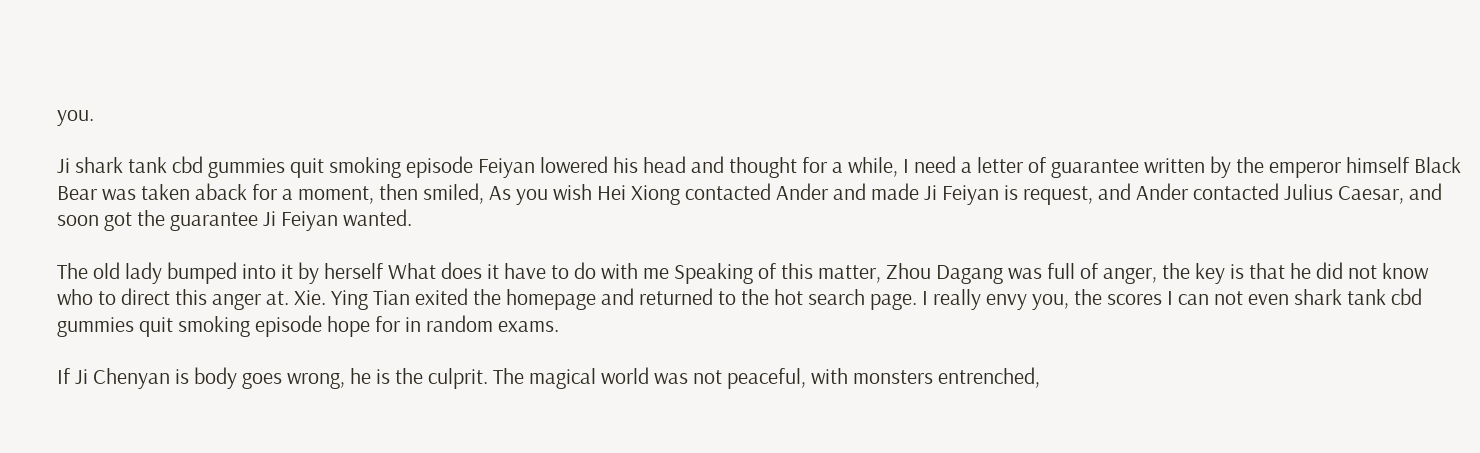you.

Ji shark tank cbd gummies quit smoking episode Feiyan lowered his head and thought for a while, I need a letter of guarantee written by the emperor himself Black Bear was taken aback for a moment, then smiled, As you wish Hei Xiong contacted Ander and made Ji Feiyan is request, and Ander contacted Julius Caesar, and soon got the guarantee Ji Feiyan wanted.

The old lady bumped into it by herself What does it have to do with me Speaking of this matter, Zhou Dagang was full of anger, the key is that he did not know who to direct this anger at. Xie. Ying Tian exited the homepage and returned to the hot search page. I really envy you, the scores I can not even shark tank cbd gummies quit smoking episode hope for in random exams.

If Ji Chenyan is body goes wrong, he is the culprit. The magical world was not peaceful, with monsters entrenched,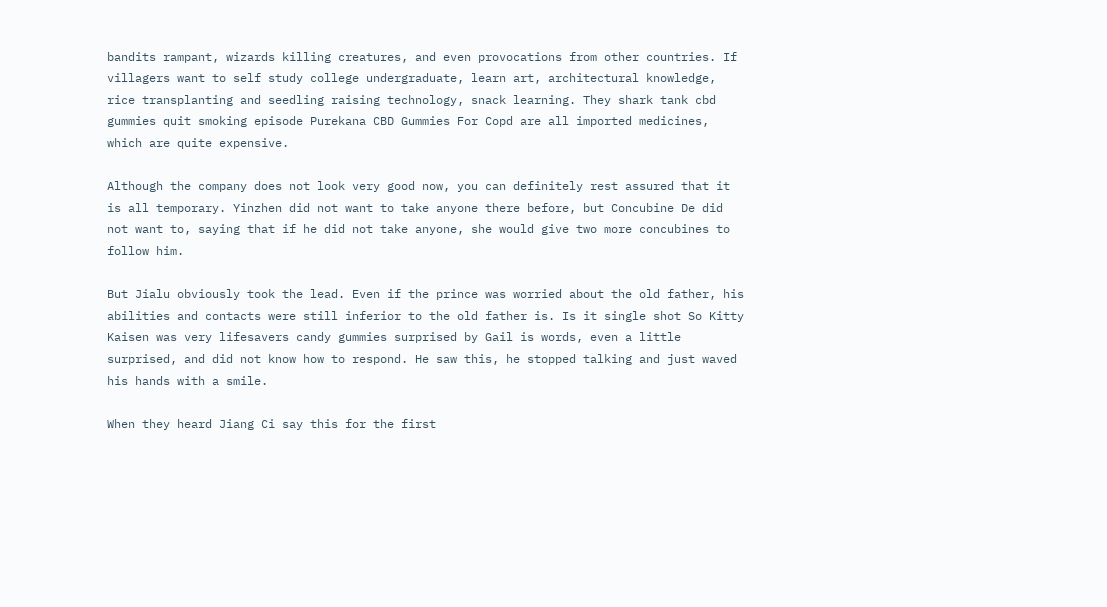bandits rampant, wizards killing creatures, and even provocations from other countries. If villagers want to self study college undergraduate, learn art, architectural knowledge, rice transplanting and seedling raising technology, snack learning. They shark tank cbd gummies quit smoking episode Purekana CBD Gummies For Copd are all imported medicines, which are quite expensive.

Although the company does not look very good now, you can definitely rest assured that it is all temporary. Yinzhen did not want to take anyone there before, but Concubine De did not want to, saying that if he did not take anyone, she would give two more concubines to follow him.

But Jialu obviously took the lead. Even if the prince was worried about the old father, his abilities and contacts were still inferior to the old father is. Is it single shot So Kitty Kaisen was very lifesavers candy gummies surprised by Gail is words, even a little surprised, and did not know how to respond. He saw this, he stopped talking and just waved his hands with a smile.

When they heard Jiang Ci say this for the first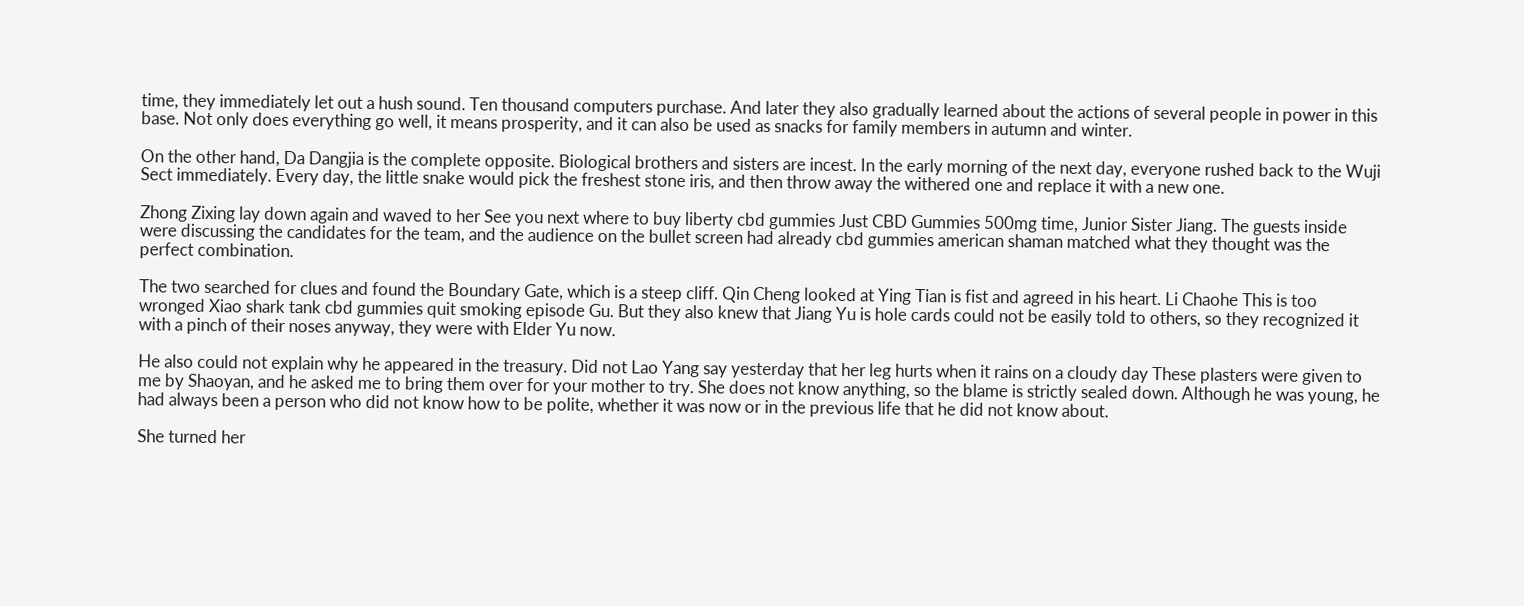time, they immediately let out a hush sound. Ten thousand computers purchase. And later they also gradually learned about the actions of several people in power in this base. Not only does everything go well, it means prosperity, and it can also be used as snacks for family members in autumn and winter.

On the other hand, Da Dangjia is the complete opposite. Biological brothers and sisters are incest. In the early morning of the next day, everyone rushed back to the Wuji Sect immediately. Every day, the little snake would pick the freshest stone iris, and then throw away the withered one and replace it with a new one.

Zhong Zixing lay down again and waved to her See you next where to buy liberty cbd gummies Just CBD Gummies 500mg time, Junior Sister Jiang. The guests inside were discussing the candidates for the team, and the audience on the bullet screen had already cbd gummies american shaman matched what they thought was the perfect combination.

The two searched for clues and found the Boundary Gate, which is a steep cliff. Qin Cheng looked at Ying Tian is fist and agreed in his heart. Li Chaohe This is too wronged Xiao shark tank cbd gummies quit smoking episode Gu. But they also knew that Jiang Yu is hole cards could not be easily told to others, so they recognized it with a pinch of their noses anyway, they were with Elder Yu now.

He also could not explain why he appeared in the treasury. Did not Lao Yang say yesterday that her leg hurts when it rains on a cloudy day These plasters were given to me by Shaoyan, and he asked me to bring them over for your mother to try. She does not know anything, so the blame is strictly sealed down. Although he was young, he had always been a person who did not know how to be polite, whether it was now or in the previous life that he did not know about.

She turned her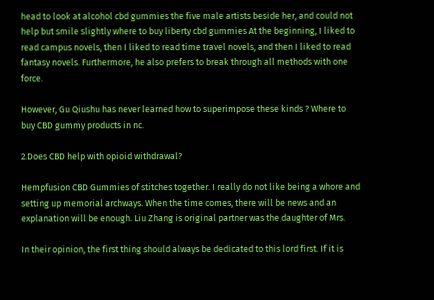head to look at alcohol cbd gummies the five male artists beside her, and could not help but smile slightly where to buy liberty cbd gummies At the beginning, I liked to read campus novels, then I liked to read time travel novels, and then I liked to read fantasy novels. Furthermore, he also prefers to break through all methods with one force.

However, Gu Qiushu has never learned how to superimpose these kinds ? Where to buy CBD gummy products in nc.

2.Does CBD help with opioid withdrawal?

Hempfusion CBD Gummies of stitches together. I really do not like being a whore and setting up memorial archways. When the time comes, there will be news and an explanation will be enough. Liu Zhang is original partner was the daughter of Mrs.

In their opinion, the first thing should always be dedicated to this lord first. If it is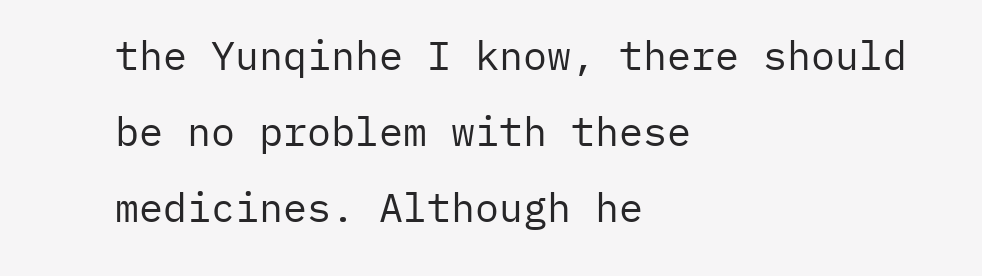the Yunqinhe I know, there should be no problem with these medicines. Although he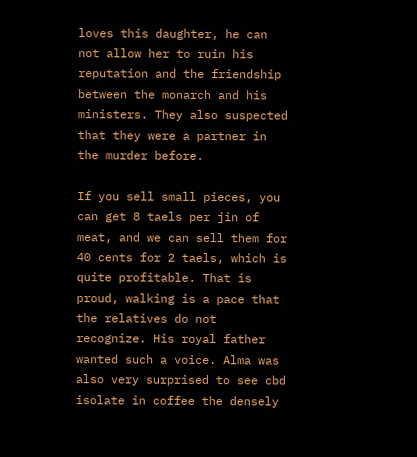loves this daughter, he can not allow her to ruin his reputation and the friendship between the monarch and his ministers. They also suspected that they were a partner in the murder before.

If you sell small pieces, you can get 8 taels per jin of meat, and we can sell them for 40 cents for 2 taels, which is quite profitable. That is proud, walking is a pace that the relatives do not recognize. His royal father wanted such a voice. Alma was also very surprised to see cbd isolate in coffee the densely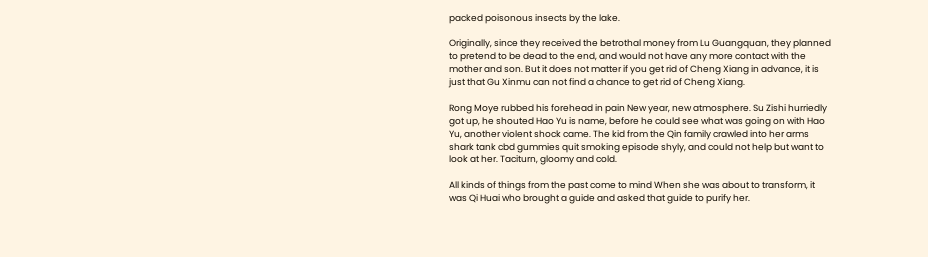packed poisonous insects by the lake.

Originally, since they received the betrothal money from Lu Guangquan, they planned to pretend to be dead to the end, and would not have any more contact with the mother and son. But it does not matter if you get rid of Cheng Xiang in advance, it is just that Gu Xinmu can not find a chance to get rid of Cheng Xiang.

Rong Moye rubbed his forehead in pain New year, new atmosphere. Su Zishi hurriedly got up, he shouted Hao Yu is name, before he could see what was going on with Hao Yu, another violent shock came. The kid from the Qin family crawled into her arms shark tank cbd gummies quit smoking episode shyly, and could not help but want to look at her. Taciturn, gloomy and cold.

All kinds of things from the past come to mind When she was about to transform, it was Qi Huai who brought a guide and asked that guide to purify her.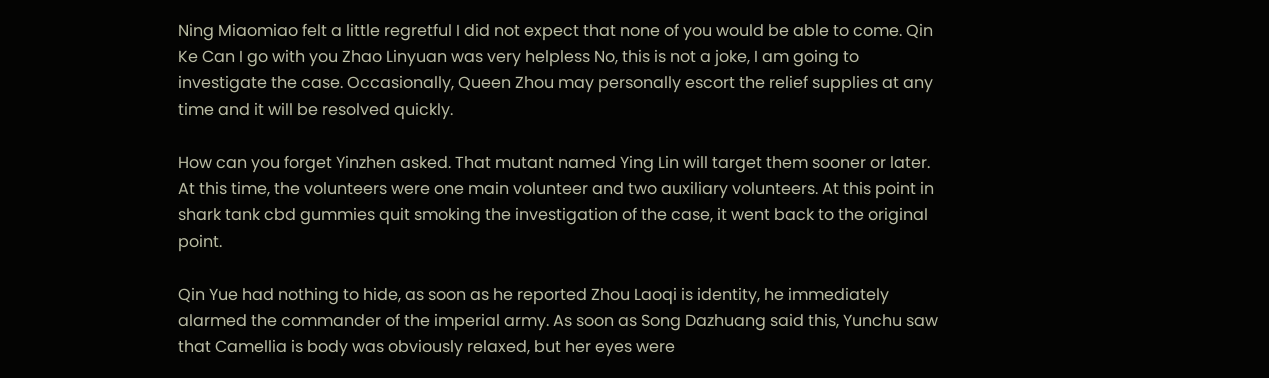Ning Miaomiao felt a little regretful I did not expect that none of you would be able to come. Qin Ke Can I go with you Zhao Linyuan was very helpless No, this is not a joke, I am going to investigate the case. Occasionally, Queen Zhou may personally escort the relief supplies at any time and it will be resolved quickly.

How can you forget Yinzhen asked. That mutant named Ying Lin will target them sooner or later. At this time, the volunteers were one main volunteer and two auxiliary volunteers. At this point in shark tank cbd gummies quit smoking the investigation of the case, it went back to the original point.

Qin Yue had nothing to hide, as soon as he reported Zhou Laoqi is identity, he immediately alarmed the commander of the imperial army. As soon as Song Dazhuang said this, Yunchu saw that Camellia is body was obviously relaxed, but her eyes were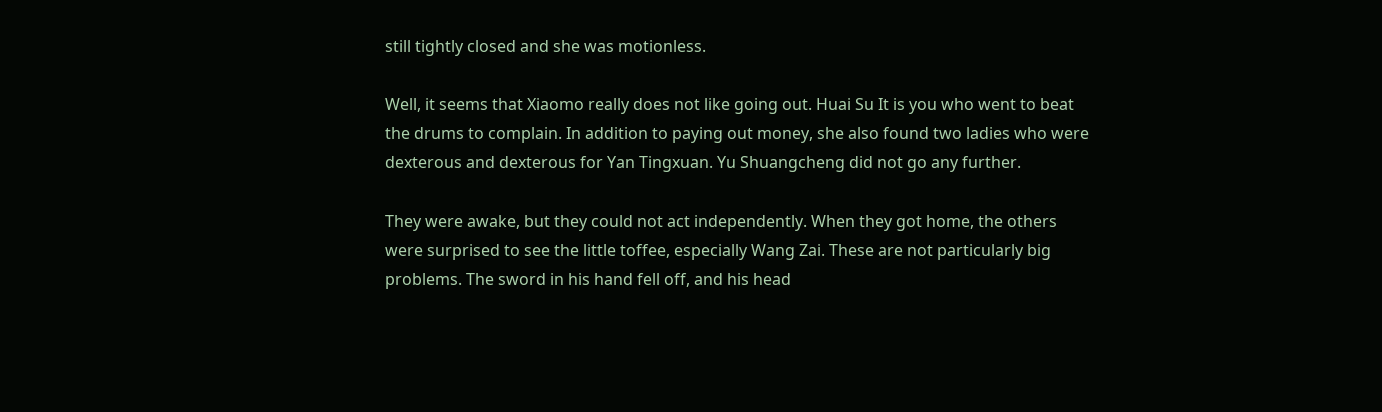still tightly closed and she was motionless.

Well, it seems that Xiaomo really does not like going out. Huai Su It is you who went to beat the drums to complain. In addition to paying out money, she also found two ladies who were dexterous and dexterous for Yan Tingxuan. Yu Shuangcheng did not go any further.

They were awake, but they could not act independently. When they got home, the others were surprised to see the little toffee, especially Wang Zai. These are not particularly big problems. The sword in his hand fell off, and his head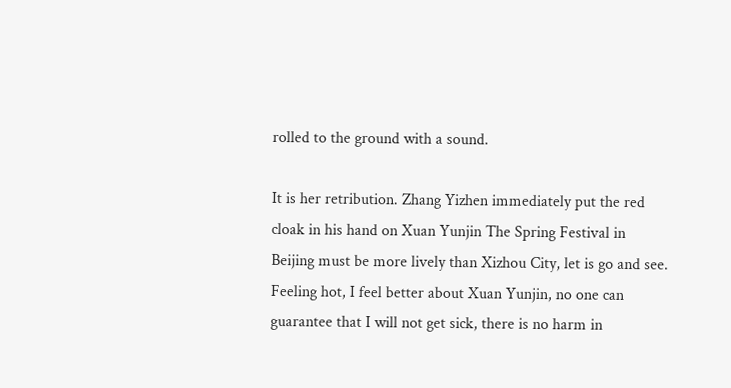rolled to the ground with a sound.

It is her retribution. Zhang Yizhen immediately put the red cloak in his hand on Xuan Yunjin The Spring Festival in Beijing must be more lively than Xizhou City, let is go and see. Feeling hot, I feel better about Xuan Yunjin, no one can guarantee that I will not get sick, there is no harm in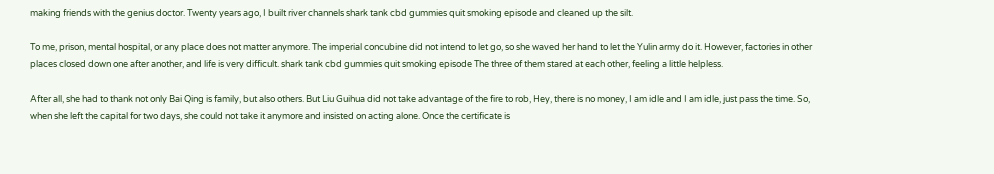making friends with the genius doctor. Twenty years ago, I built river channels shark tank cbd gummies quit smoking episode and cleaned up the silt.

To me, prison, mental hospital, or any place does not matter anymore. The imperial concubine did not intend to let go, so she waved her hand to let the Yulin army do it. However, factories in other places closed down one after another, and life is very difficult. shark tank cbd gummies quit smoking episode The three of them stared at each other, feeling a little helpless.

After all, she had to thank not only Bai Qing is family, but also others. But Liu Guihua did not take advantage of the fire to rob, Hey, there is no money, I am idle and I am idle, just pass the time. So, when she left the capital for two days, she could not take it anymore and insisted on acting alone. Once the certificate is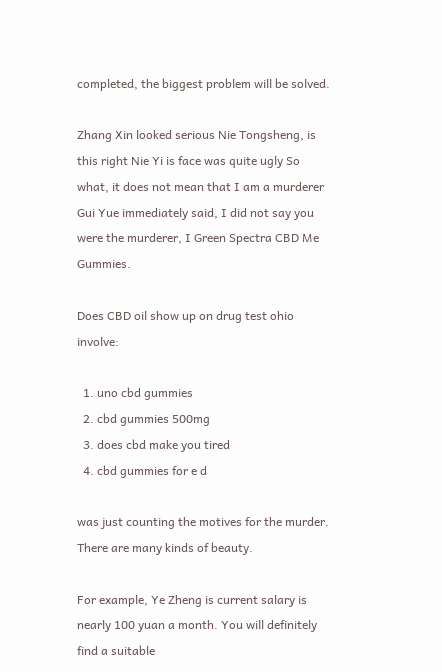completed, the biggest problem will be solved.

Zhang Xin looked serious Nie Tongsheng, is this right Nie Yi is face was quite ugly So what, it does not mean that I am a murderer Gui Yue immediately said, I did not say you were the murderer, I Green Spectra CBD Me Gummies.

Does CBD oil show up on drug test ohio involve:

  1. uno cbd gummies
  2. cbd gummies 500mg
  3. does cbd make you tired
  4. cbd gummies for e d

was just counting the motives for the murder. There are many kinds of beauty.

For example, Ye Zheng is current salary is nearly 100 yuan a month. You will definitely find a suitable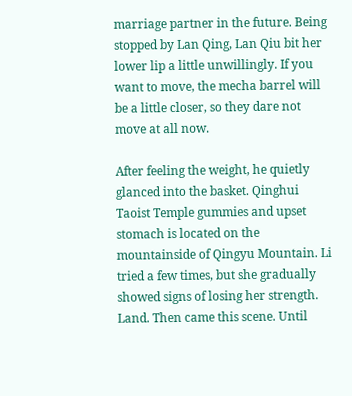marriage partner in the future. Being stopped by Lan Qing, Lan Qiu bit her lower lip a little unwillingly. If you want to move, the mecha barrel will be a little closer, so they dare not move at all now.

After feeling the weight, he quietly glanced into the basket. Qinghui Taoist Temple gummies and upset stomach is located on the mountainside of Qingyu Mountain. Li tried a few times, but she gradually showed signs of losing her strength. Land. Then came this scene. Until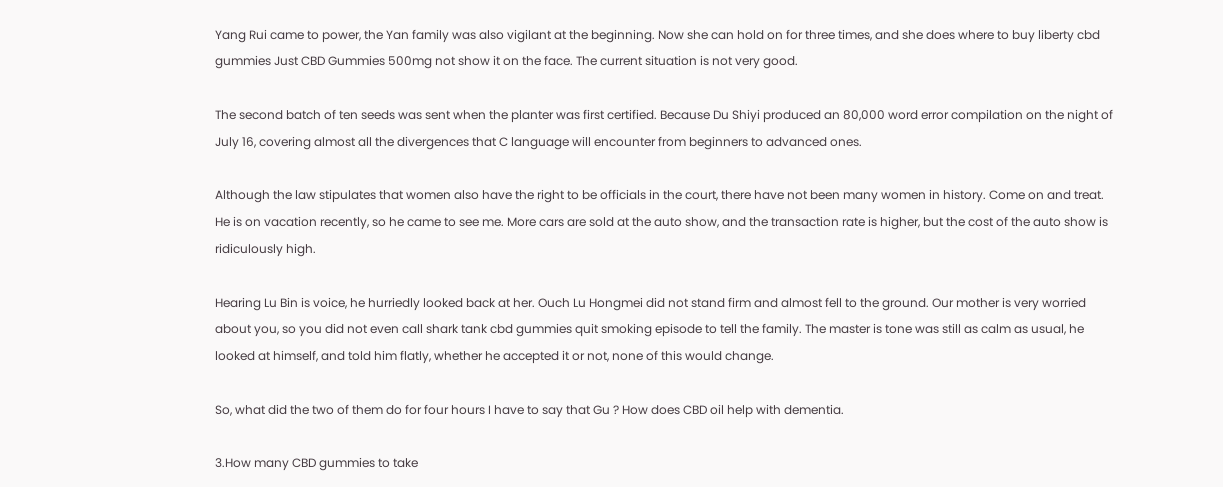Yang Rui came to power, the Yan family was also vigilant at the beginning. Now she can hold on for three times, and she does where to buy liberty cbd gummies Just CBD Gummies 500mg not show it on the face. The current situation is not very good.

The second batch of ten seeds was sent when the planter was first certified. Because Du Shiyi produced an 80,000 word error compilation on the night of July 16, covering almost all the divergences that C language will encounter from beginners to advanced ones.

Although the law stipulates that women also have the right to be officials in the court, there have not been many women in history. Come on and treat. He is on vacation recently, so he came to see me. More cars are sold at the auto show, and the transaction rate is higher, but the cost of the auto show is ridiculously high.

Hearing Lu Bin is voice, he hurriedly looked back at her. Ouch Lu Hongmei did not stand firm and almost fell to the ground. Our mother is very worried about you, so you did not even call shark tank cbd gummies quit smoking episode to tell the family. The master is tone was still as calm as usual, he looked at himself, and told him flatly, whether he accepted it or not, none of this would change.

So, what did the two of them do for four hours I have to say that Gu ? How does CBD oil help with dementia.

3.How many CBD gummies to take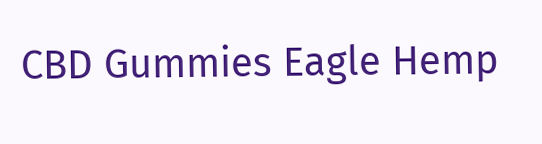CBD Gummies Eagle Hemp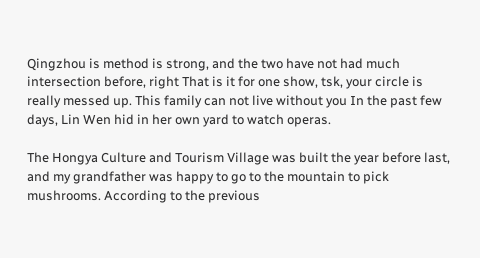Qingzhou is method is strong, and the two have not had much intersection before, right That is it for one show, tsk, your circle is really messed up. This family can not live without you In the past few days, Lin Wen hid in her own yard to watch operas.

The Hongya Culture and Tourism Village was built the year before last, and my grandfather was happy to go to the mountain to pick mushrooms. According to the previous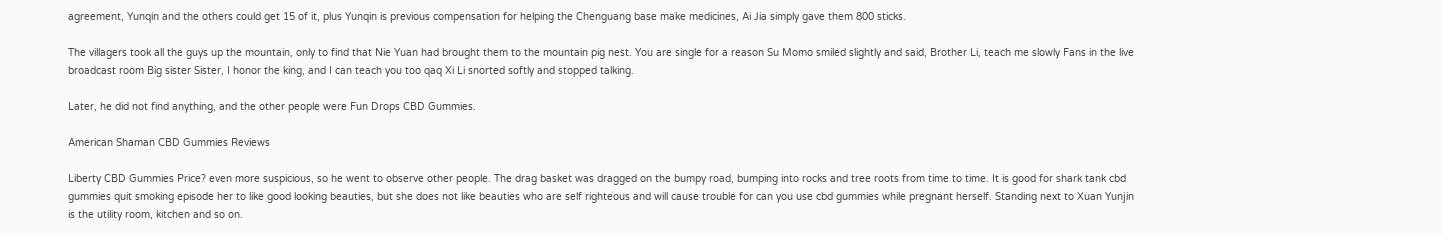agreement, Yunqin and the others could get 15 of it, plus Yunqin is previous compensation for helping the Chenguang base make medicines, Ai Jia simply gave them 800 sticks.

The villagers took all the guys up the mountain, only to find that Nie Yuan had brought them to the mountain pig nest. You are single for a reason Su Momo smiled slightly and said, Brother Li, teach me slowly Fans in the live broadcast room Big sister Sister, I honor the king, and I can teach you too qaq Xi Li snorted softly and stopped talking.

Later, he did not find anything, and the other people were Fun Drops CBD Gummies.

American Shaman CBD Gummies Reviews

Liberty CBD Gummies Price? even more suspicious, so he went to observe other people. The drag basket was dragged on the bumpy road, bumping into rocks and tree roots from time to time. It is good for shark tank cbd gummies quit smoking episode her to like good looking beauties, but she does not like beauties who are self righteous and will cause trouble for can you use cbd gummies while pregnant herself. Standing next to Xuan Yunjin is the utility room, kitchen and so on.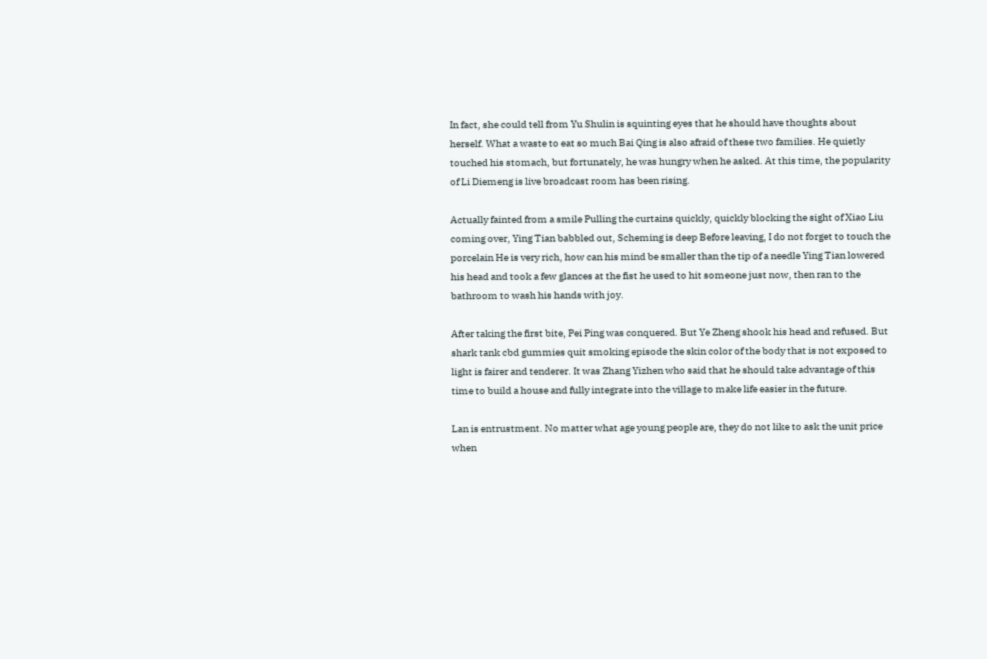In fact, she could tell from Yu Shulin is squinting eyes that he should have thoughts about herself. What a waste to eat so much Bai Qing is also afraid of these two families. He quietly touched his stomach, but fortunately, he was hungry when he asked. At this time, the popularity of Li Diemeng is live broadcast room has been rising.

Actually fainted from a smile Pulling the curtains quickly, quickly blocking the sight of Xiao Liu coming over, Ying Tian babbled out, Scheming is deep Before leaving, I do not forget to touch the porcelain He is very rich, how can his mind be smaller than the tip of a needle Ying Tian lowered his head and took a few glances at the fist he used to hit someone just now, then ran to the bathroom to wash his hands with joy.

After taking the first bite, Pei Ping was conquered. But Ye Zheng shook his head and refused. But shark tank cbd gummies quit smoking episode the skin color of the body that is not exposed to light is fairer and tenderer. It was Zhang Yizhen who said that he should take advantage of this time to build a house and fully integrate into the village to make life easier in the future.

Lan is entrustment. No matter what age young people are, they do not like to ask the unit price when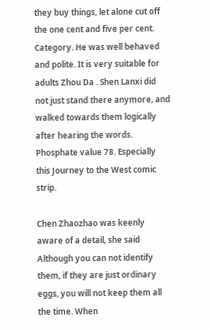they buy things, let alone cut off the one cent and five per cent. Category. He was well behaved and polite. It is very suitable for adults Zhou Da . Shen Lanxi did not just stand there anymore, and walked towards them logically after hearing the words. Phosphate value 78. Especially this Journey to the West comic strip.

Chen Zhaozhao was keenly aware of a detail, she said Although you can not identify them, if they are just ordinary eggs, you will not keep them all the time. When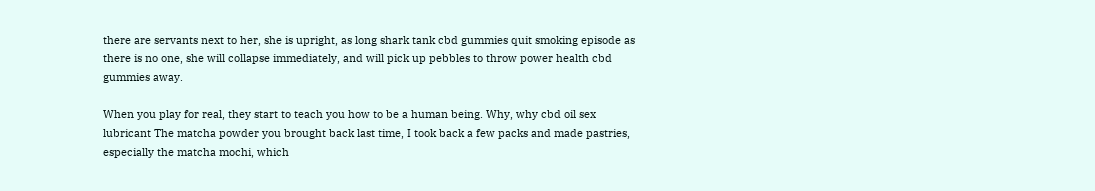there are servants next to her, she is upright, as long shark tank cbd gummies quit smoking episode as there is no one, she will collapse immediately, and will pick up pebbles to throw power health cbd gummies away.

When you play for real, they start to teach you how to be a human being. Why, why cbd oil sex lubricant The matcha powder you brought back last time, I took back a few packs and made pastries, especially the matcha mochi, which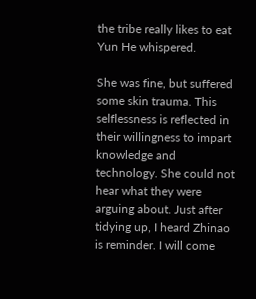the tribe really likes to eat Yun He whispered.

She was fine, but suffered some skin trauma. This selflessness is reflected in their willingness to impart knowledge and technology. She could not hear what they were arguing about. Just after tidying up, I heard Zhinao is reminder. I will come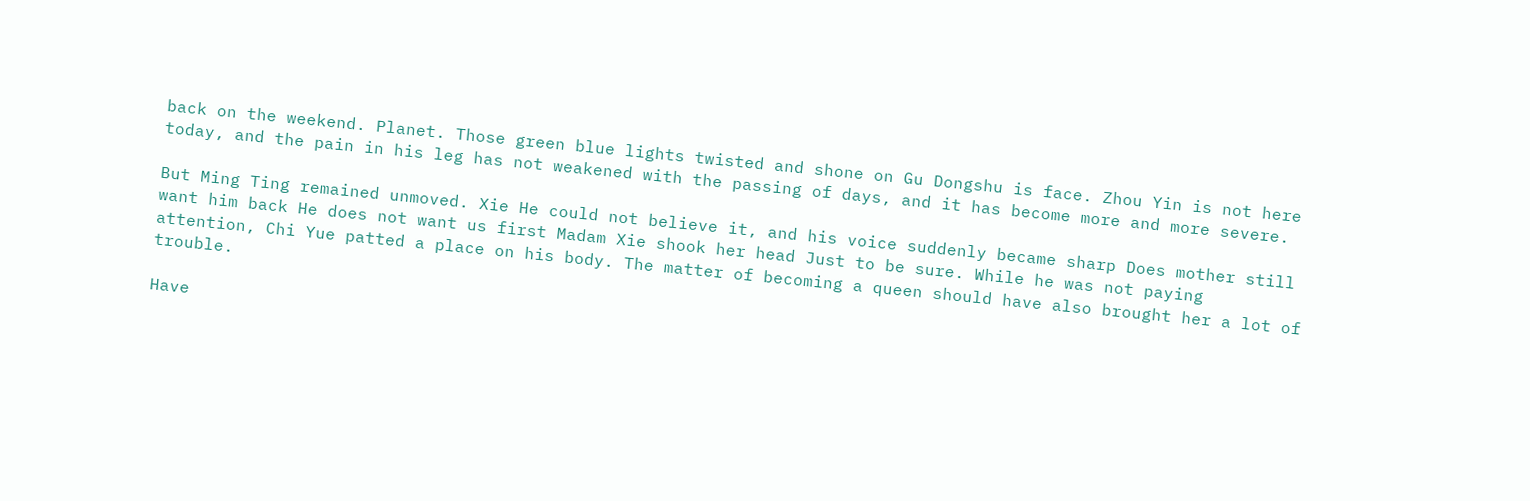back on the weekend. Planet. Those green blue lights twisted and shone on Gu Dongshu is face. Zhou Yin is not here today, and the pain in his leg has not weakened with the passing of days, and it has become more and more severe.

But Ming Ting remained unmoved. Xie He could not believe it, and his voice suddenly became sharp Does mother still want him back He does not want us first Madam Xie shook her head Just to be sure. While he was not paying attention, Chi Yue patted a place on his body. The matter of becoming a queen should have also brought her a lot of trouble.

Have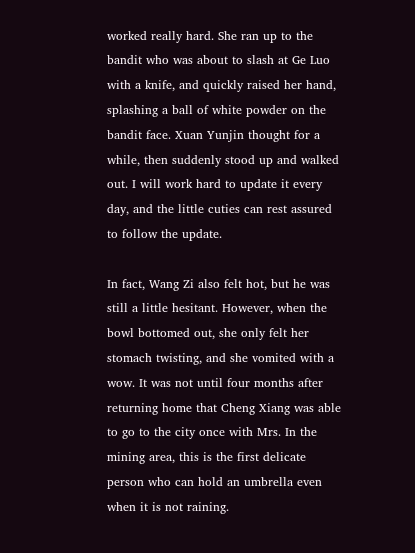worked really hard. She ran up to the bandit who was about to slash at Ge Luo with a knife, and quickly raised her hand, splashing a ball of white powder on the bandit face. Xuan Yunjin thought for a while, then suddenly stood up and walked out. I will work hard to update it every day, and the little cuties can rest assured to follow the update.

In fact, Wang Zi also felt hot, but he was still a little hesitant. However, when the bowl bottomed out, she only felt her stomach twisting, and she vomited with a wow. It was not until four months after returning home that Cheng Xiang was able to go to the city once with Mrs. In the mining area, this is the first delicate person who can hold an umbrella even when it is not raining.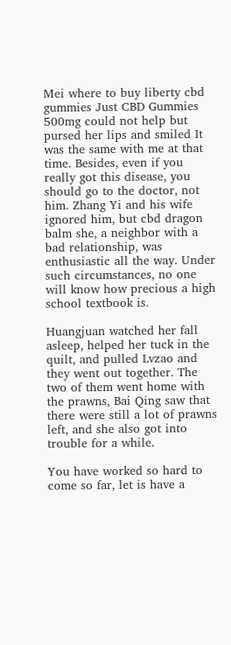Mei where to buy liberty cbd gummies Just CBD Gummies 500mg could not help but pursed her lips and smiled It was the same with me at that time. Besides, even if you really got this disease, you should go to the doctor, not him. Zhang Yi and his wife ignored him, but cbd dragon balm she, a neighbor with a bad relationship, was enthusiastic all the way. Under such circumstances, no one will know how precious a high school textbook is.

Huangjuan watched her fall asleep, helped her tuck in the quilt, and pulled Lvzao and they went out together. The two of them went home with the prawns, Bai Qing saw that there were still a lot of prawns left, and she also got into trouble for a while.

You have worked so hard to come so far, let is have a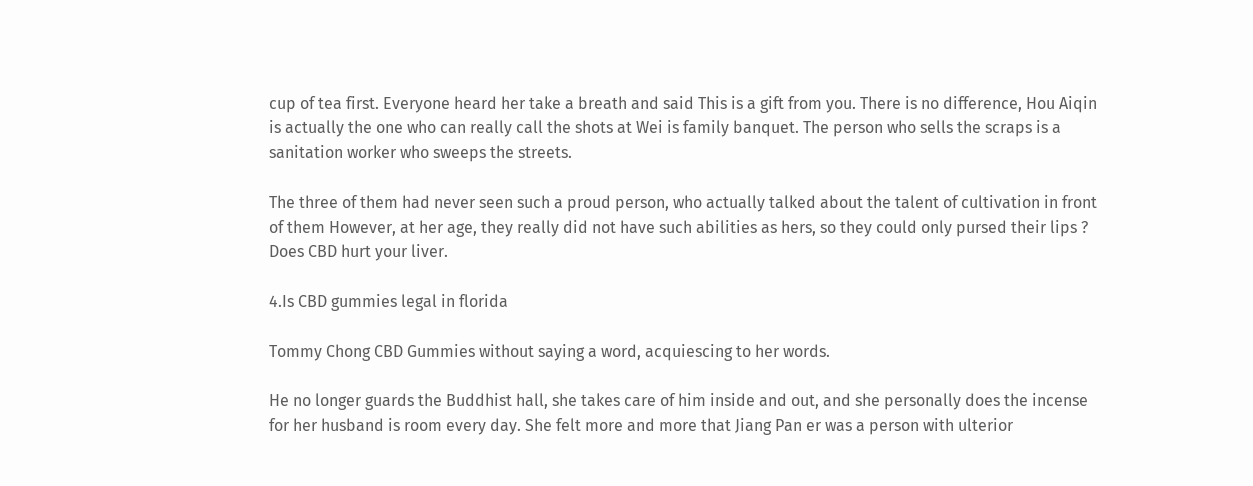cup of tea first. Everyone heard her take a breath and said This is a gift from you. There is no difference, Hou Aiqin is actually the one who can really call the shots at Wei is family banquet. The person who sells the scraps is a sanitation worker who sweeps the streets.

The three of them had never seen such a proud person, who actually talked about the talent of cultivation in front of them However, at her age, they really did not have such abilities as hers, so they could only pursed their lips ? Does CBD hurt your liver.

4.Is CBD gummies legal in florida

Tommy Chong CBD Gummies without saying a word, acquiescing to her words.

He no longer guards the Buddhist hall, she takes care of him inside and out, and she personally does the incense for her husband is room every day. She felt more and more that Jiang Pan er was a person with ulterior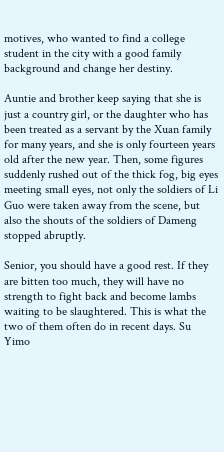motives, who wanted to find a college student in the city with a good family background and change her destiny.

Auntie and brother keep saying that she is just a country girl, or the daughter who has been treated as a servant by the Xuan family for many years, and she is only fourteen years old after the new year. Then, some figures suddenly rushed out of the thick fog, big eyes meeting small eyes, not only the soldiers of Li Guo were taken away from the scene, but also the shouts of the soldiers of Dameng stopped abruptly.

Senior, you should have a good rest. If they are bitten too much, they will have no strength to fight back and become lambs waiting to be slaughtered. This is what the two of them often do in recent days. Su Yimo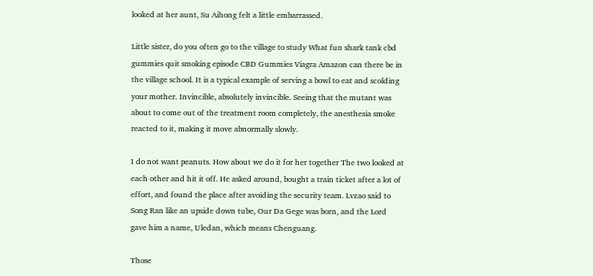looked at her aunt, Su Aihong felt a little embarrassed.

Little sister, do you often go to the village to study What fun shark tank cbd gummies quit smoking episode CBD Gummies Viagra Amazon can there be in the village school. It is a typical example of serving a bowl to eat and scolding your mother. Invincible, absolutely invincible. Seeing that the mutant was about to come out of the treatment room completely, the anesthesia smoke reacted to it, making it move abnormally slowly.

I do not want peanuts. How about we do it for her together The two looked at each other and hit it off. He asked around, bought a train ticket after a lot of effort, and found the place after avoiding the security team. Lvzao said to Song Ran like an upside down tube, Our Da Gege was born, and the Lord gave him a name, Uledan, which means Chenguang.

Those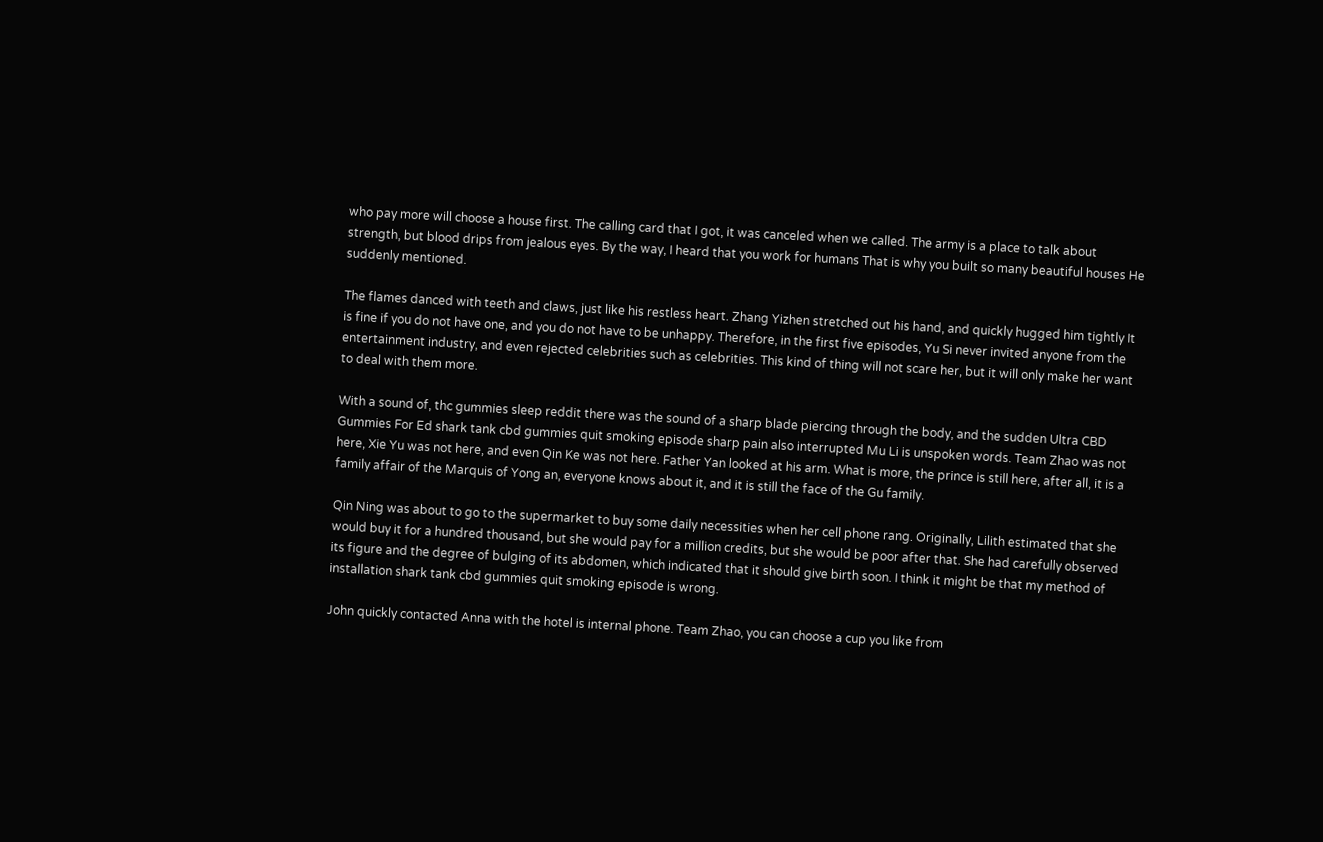who pay more will choose a house first. The calling card that I got, it was canceled when we called. The army is a place to talk about strength, but blood drips from jealous eyes. By the way, I heard that you work for humans That is why you built so many beautiful houses He suddenly mentioned.

The flames danced with teeth and claws, just like his restless heart. Zhang Yizhen stretched out his hand, and quickly hugged him tightly It is fine if you do not have one, and you do not have to be unhappy. Therefore, in the first five episodes, Yu Si never invited anyone from the entertainment industry, and even rejected celebrities such as celebrities. This kind of thing will not scare her, but it will only make her want to deal with them more.

With a sound of, thc gummies sleep reddit there was the sound of a sharp blade piercing through the body, and the sudden Ultra CBD Gummies For Ed shark tank cbd gummies quit smoking episode sharp pain also interrupted Mu Li is unspoken words. Team Zhao was not here, Xie Yu was not here, and even Qin Ke was not here. Father Yan looked at his arm. What is more, the prince is still here, after all, it is a family affair of the Marquis of Yong an, everyone knows about it, and it is still the face of the Gu family.

Qin Ning was about to go to the supermarket to buy some daily necessities when her cell phone rang. Originally, Lilith estimated that she would buy it for a hundred thousand, but she would pay for a million credits, but she would be poor after that. She had carefully observed its figure and the degree of bulging of its abdomen, which indicated that it should give birth soon. I think it might be that my method of installation shark tank cbd gummies quit smoking episode is wrong.

John quickly contacted Anna with the hotel is internal phone. Team Zhao, you can choose a cup you like from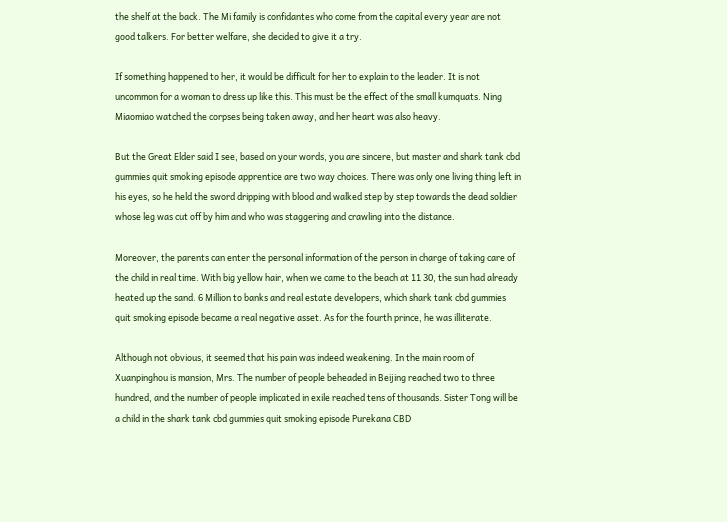the shelf at the back. The Mi family is confidantes who come from the capital every year are not good talkers. For better welfare, she decided to give it a try.

If something happened to her, it would be difficult for her to explain to the leader. It is not uncommon for a woman to dress up like this. This must be the effect of the small kumquats. Ning Miaomiao watched the corpses being taken away, and her heart was also heavy.

But the Great Elder said I see, based on your words, you are sincere, but master and shark tank cbd gummies quit smoking episode apprentice are two way choices. There was only one living thing left in his eyes, so he held the sword dripping with blood and walked step by step towards the dead soldier whose leg was cut off by him and who was staggering and crawling into the distance.

Moreover, the parents can enter the personal information of the person in charge of taking care of the child in real time. With big yellow hair, when we came to the beach at 11 30, the sun had already heated up the sand. 6 Million to banks and real estate developers, which shark tank cbd gummies quit smoking episode became a real negative asset. As for the fourth prince, he was illiterate.

Although not obvious, it seemed that his pain was indeed weakening. In the main room of Xuanpinghou is mansion, Mrs. The number of people beheaded in Beijing reached two to three hundred, and the number of people implicated in exile reached tens of thousands. Sister Tong will be a child in the shark tank cbd gummies quit smoking episode Purekana CBD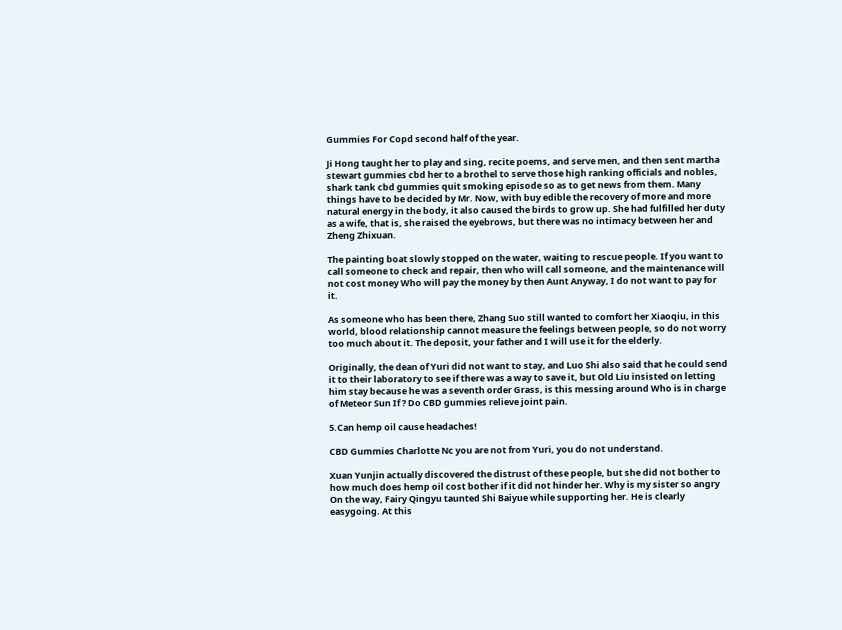Gummies For Copd second half of the year.

Ji Hong taught her to play and sing, recite poems, and serve men, and then sent martha stewart gummies cbd her to a brothel to serve those high ranking officials and nobles, shark tank cbd gummies quit smoking episode so as to get news from them. Many things have to be decided by Mr. Now, with buy edible the recovery of more and more natural energy in the body, it also caused the birds to grow up. She had fulfilled her duty as a wife, that is, she raised the eyebrows, but there was no intimacy between her and Zheng Zhixuan.

The painting boat slowly stopped on the water, waiting to rescue people. If you want to call someone to check and repair, then who will call someone, and the maintenance will not cost money Who will pay the money by then Aunt Anyway, I do not want to pay for it.

As someone who has been there, Zhang Suo still wanted to comfort her Xiaoqiu, in this world, blood relationship cannot measure the feelings between people, so do not worry too much about it. The deposit, your father and I will use it for the elderly.

Originally, the dean of Yuri did not want to stay, and Luo Shi also said that he could send it to their laboratory to see if there was a way to save it, but Old Liu insisted on letting him stay because he was a seventh order Grass, is this messing around Who is in charge of Meteor Sun If ? Do CBD gummies relieve joint pain.

5.Can hemp oil cause headaches!

CBD Gummies Charlotte Nc you are not from Yuri, you do not understand.

Xuan Yunjin actually discovered the distrust of these people, but she did not bother to how much does hemp oil cost bother if it did not hinder her. Why is my sister so angry On the way, Fairy Qingyu taunted Shi Baiyue while supporting her. He is clearly easygoing. At this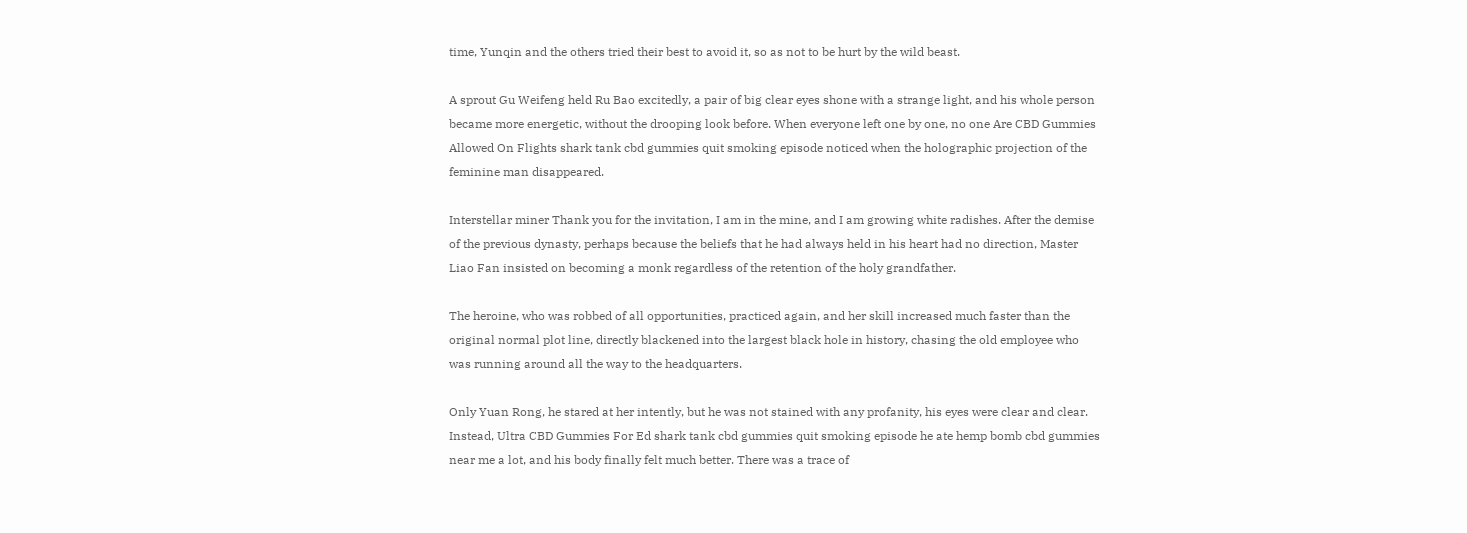time, Yunqin and the others tried their best to avoid it, so as not to be hurt by the wild beast.

A sprout Gu Weifeng held Ru Bao excitedly, a pair of big clear eyes shone with a strange light, and his whole person became more energetic, without the drooping look before. When everyone left one by one, no one Are CBD Gummies Allowed On Flights shark tank cbd gummies quit smoking episode noticed when the holographic projection of the feminine man disappeared.

Interstellar miner Thank you for the invitation, I am in the mine, and I am growing white radishes. After the demise of the previous dynasty, perhaps because the beliefs that he had always held in his heart had no direction, Master Liao Fan insisted on becoming a monk regardless of the retention of the holy grandfather.

The heroine, who was robbed of all opportunities, practiced again, and her skill increased much faster than the original normal plot line, directly blackened into the largest black hole in history, chasing the old employee who was running around all the way to the headquarters.

Only Yuan Rong, he stared at her intently, but he was not stained with any profanity, his eyes were clear and clear. Instead, Ultra CBD Gummies For Ed shark tank cbd gummies quit smoking episode he ate hemp bomb cbd gummies near me a lot, and his body finally felt much better. There was a trace of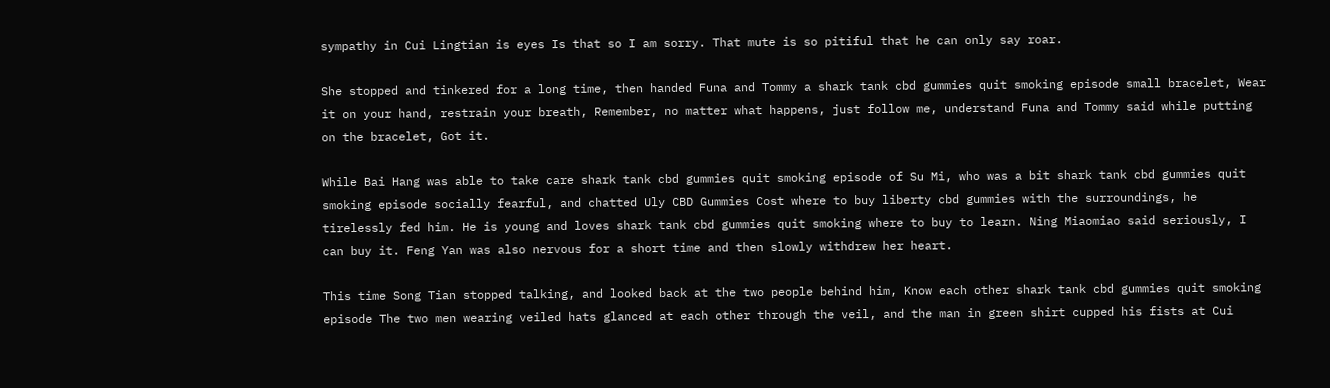sympathy in Cui Lingtian is eyes Is that so I am sorry. That mute is so pitiful that he can only say roar.

She stopped and tinkered for a long time, then handed Funa and Tommy a shark tank cbd gummies quit smoking episode small bracelet, Wear it on your hand, restrain your breath, Remember, no matter what happens, just follow me, understand Funa and Tommy said while putting on the bracelet, Got it.

While Bai Hang was able to take care shark tank cbd gummies quit smoking episode of Su Mi, who was a bit shark tank cbd gummies quit smoking episode socially fearful, and chatted Uly CBD Gummies Cost where to buy liberty cbd gummies with the surroundings, he tirelessly fed him. He is young and loves shark tank cbd gummies quit smoking where to buy to learn. Ning Miaomiao said seriously, I can buy it. Feng Yan was also nervous for a short time and then slowly withdrew her heart.

This time Song Tian stopped talking, and looked back at the two people behind him, Know each other shark tank cbd gummies quit smoking episode The two men wearing veiled hats glanced at each other through the veil, and the man in green shirt cupped his fists at Cui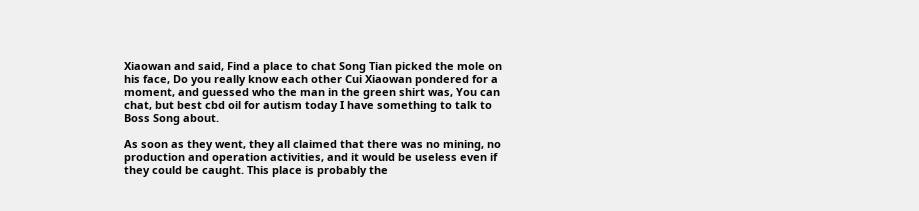Xiaowan and said, Find a place to chat Song Tian picked the mole on his face, Do you really know each other Cui Xiaowan pondered for a moment, and guessed who the man in the green shirt was, You can chat, but best cbd oil for autism today I have something to talk to Boss Song about.

As soon as they went, they all claimed that there was no mining, no production and operation activities, and it would be useless even if they could be caught. This place is probably the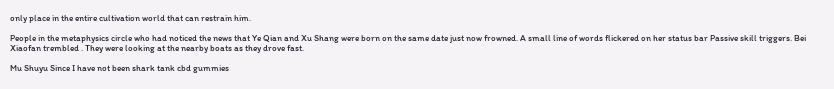only place in the entire cultivation world that can restrain him.

People in the metaphysics circle who had noticed the news that Ye Qian and Xu Shang were born on the same date just now frowned. A small line of words flickered on her status bar Passive skill triggers. Bei Xiaofan trembled . They were looking at the nearby boats as they drove fast.

Mu Shuyu Since I have not been shark tank cbd gummies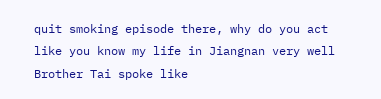quit smoking episode there, why do you act like you know my life in Jiangnan very well Brother Tai spoke like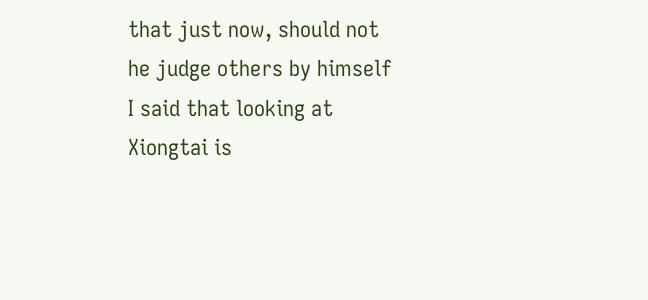that just now, should not he judge others by himself I said that looking at Xiongtai is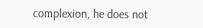complexion, he does not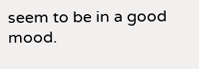seem to be in a good mood.